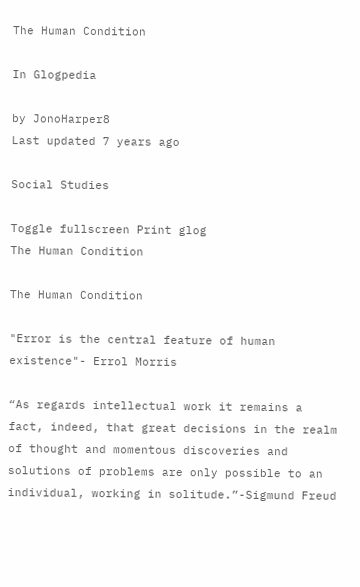The Human Condition

In Glogpedia

by JonoHarper8
Last updated 7 years ago

Social Studies

Toggle fullscreen Print glog
The Human Condition

The Human Condition

"Error is the central feature of human existence"- Errol Morris

“As regards intellectual work it remains a fact, indeed, that great decisions in the realm of thought and momentous discoveries and solutions of problems are only possible to an individual, working in solitude.”-Sigmund Freud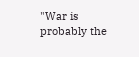"War is probably the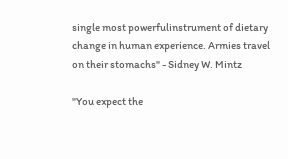single most powerfulinstrument of dietary change in human experience. Armies travel on their stomachs" - Sidney W. Mintz

"You expect the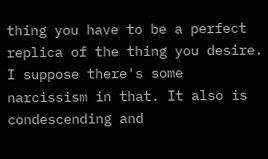thing you have to be a perfect replica of the thing you desire. I suppose there's some narcissism in that. It also is condescending and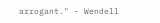arrogant." - Wendell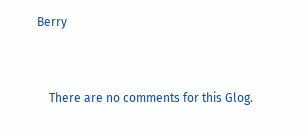Berry


    There are no comments for this Glog.